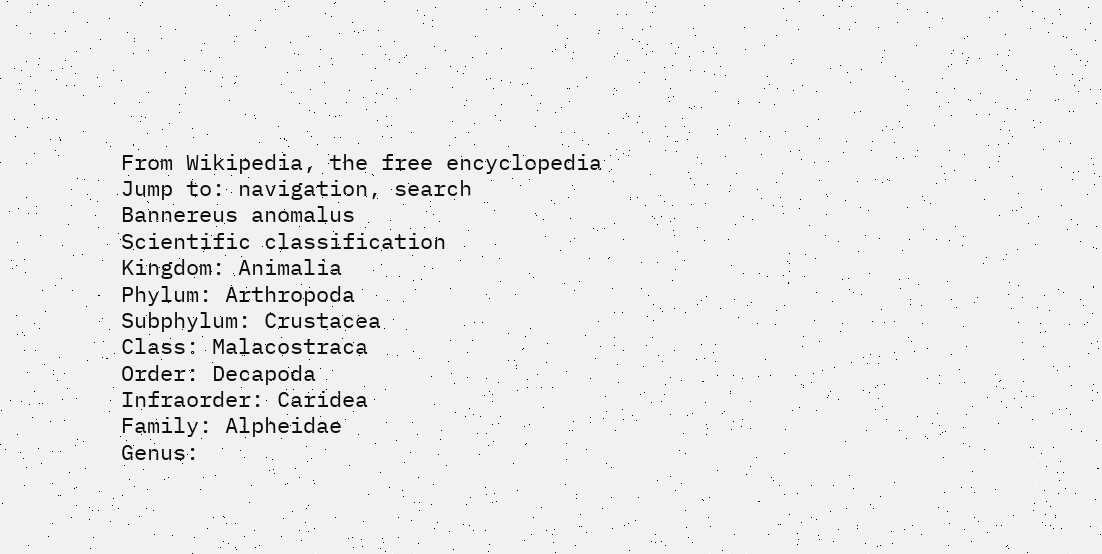From Wikipedia, the free encyclopedia
Jump to: navigation, search
Bannereus anomalus
Scientific classification
Kingdom: Animalia
Phylum: Arthropoda
Subphylum: Crustacea
Class: Malacostraca
Order: Decapoda
Infraorder: Caridea
Family: Alpheidae
Genus: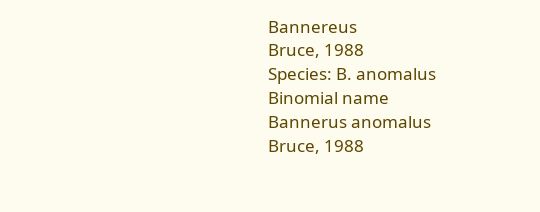Bannereus
Bruce, 1988
Species: B. anomalus
Binomial name
Bannerus anomalus
Bruce, 1988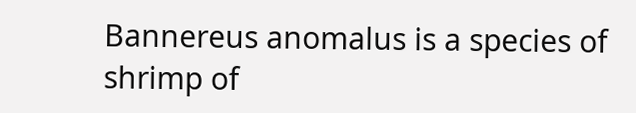Bannereus anomalus is a species of shrimp of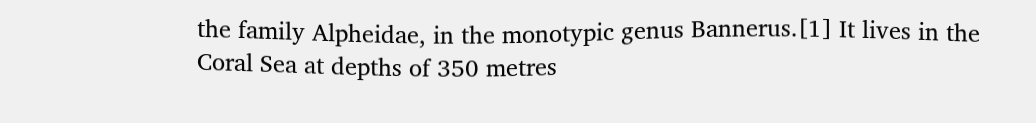the family Alpheidae, in the monotypic genus Bannerus.[1] It lives in the Coral Sea at depths of 350 metres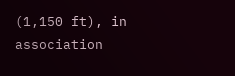(1,150 ft), in association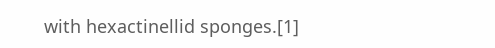with hexactinellid sponges.[1]